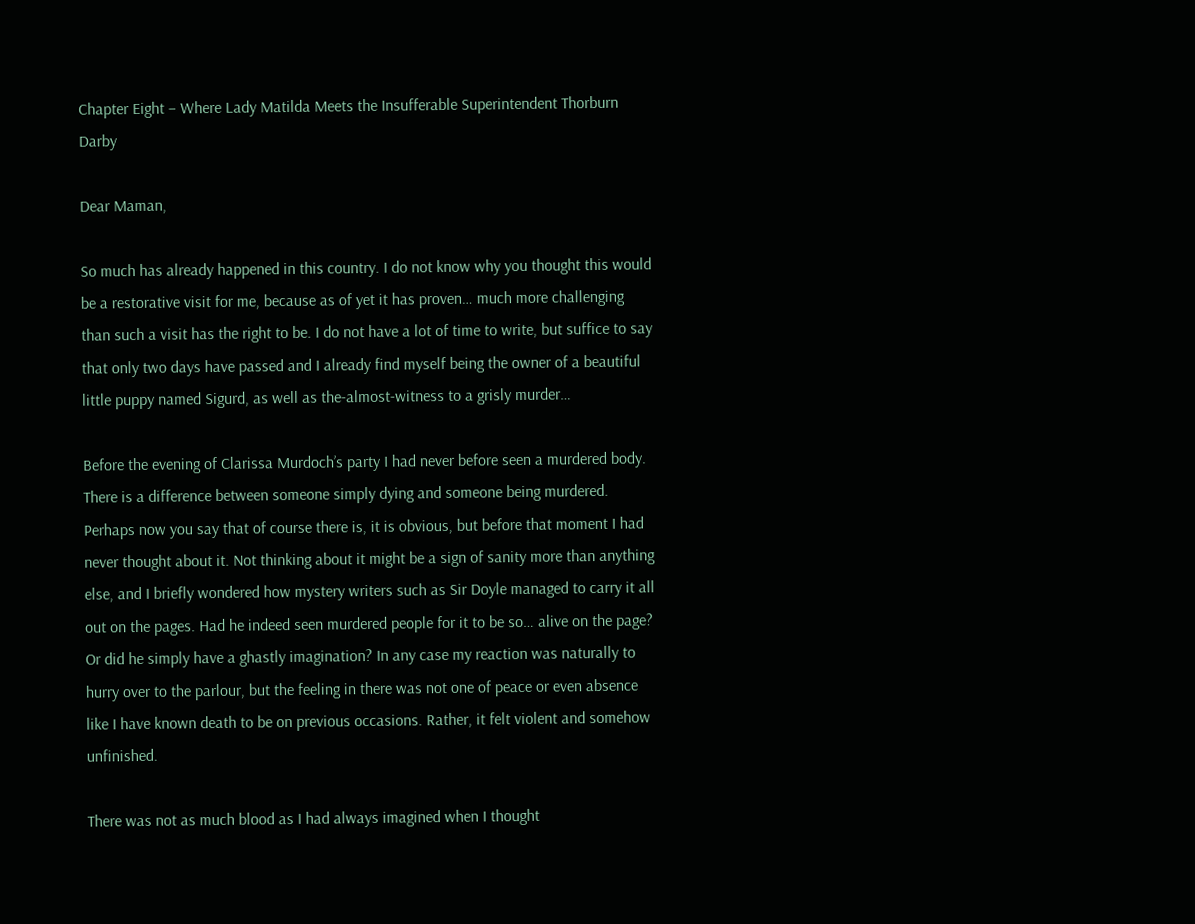Chapter Eight – Where Lady Matilda Meets the Insufferable Superintendent Thorburn Darby

Dear Maman,

So much has already happened in this country. I do not know why you thought this would be a restorative visit for me, because as of yet it has proven… much more challenging than such a visit has the right to be. I do not have a lot of time to write, but suffice to say that only two days have passed and I already find myself being the owner of a beautiful little puppy named Sigurd, as well as the-almost-witness to a grisly murder…

Before the evening of Clarissa Murdoch’s party I had never before seen a murdered body. There is a difference between someone simply dying and someone being murdered. Perhaps now you say that of course there is, it is obvious, but before that moment I had never thought about it. Not thinking about it might be a sign of sanity more than anything else, and I briefly wondered how mystery writers such as Sir Doyle managed to carry it all out on the pages. Had he indeed seen murdered people for it to be so… alive on the page? Or did he simply have a ghastly imagination? In any case my reaction was naturally to hurry over to the parlour, but the feeling in there was not one of peace or even absence like I have known death to be on previous occasions. Rather, it felt violent and somehow unfinished.

There was not as much blood as I had always imagined when I thought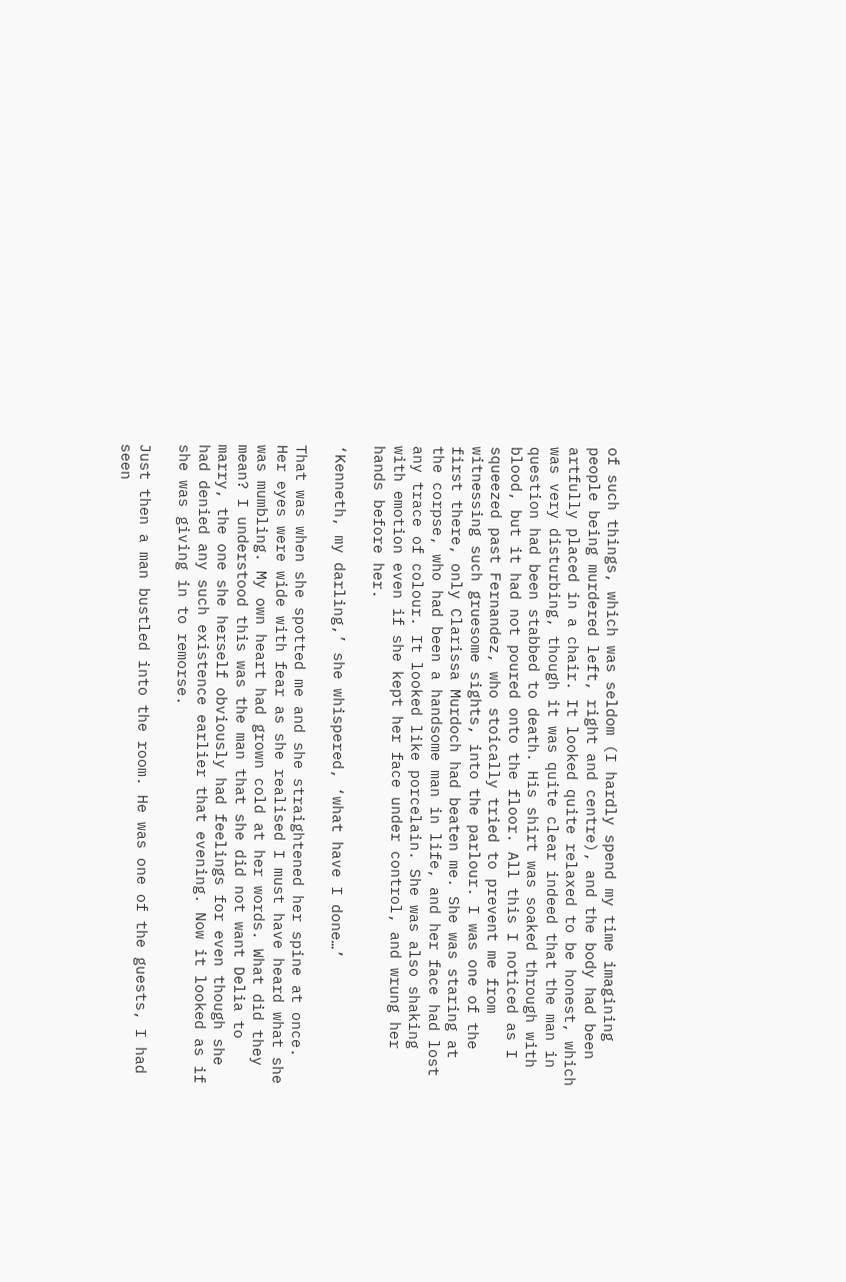of such things, which was seldom (I hardly spend my time imagining people being murdered left, right and centre), and the body had been artfully placed in a chair. It looked quite relaxed to be honest, which was very disturbing, though it was quite clear indeed that the man in question had been stabbed to death. His shirt was soaked through with blood, but it had not poured onto the floor. All this I noticed as I squeezed past Fernandez, who stoically tried to prevent me from witnessing such gruesome sights, into the parlour. I was one of the first there, only Clarissa Murdoch had beaten me. She was staring at the corpse, who had been a handsome man in life, and her face had lost any trace of colour. It looked like porcelain. She was also shaking with emotion even if she kept her face under control, and wrung her hands before her.

‘Kenneth, my darling,’ she whispered, ‘what have I done…’

That was when she spotted me and she straightened her spine at once. Her eyes were wide with fear as she realised I must have heard what she was mumbling. My own heart had grown cold at her words. What did they mean? I understood this was the man that she did not want Delia to marry, the one she herself obviously had feelings for even though she had denied any such existence earlier that evening. Now it looked as if she was giving in to remorse.

Just then a man bustled into the room. He was one of the guests, I had seen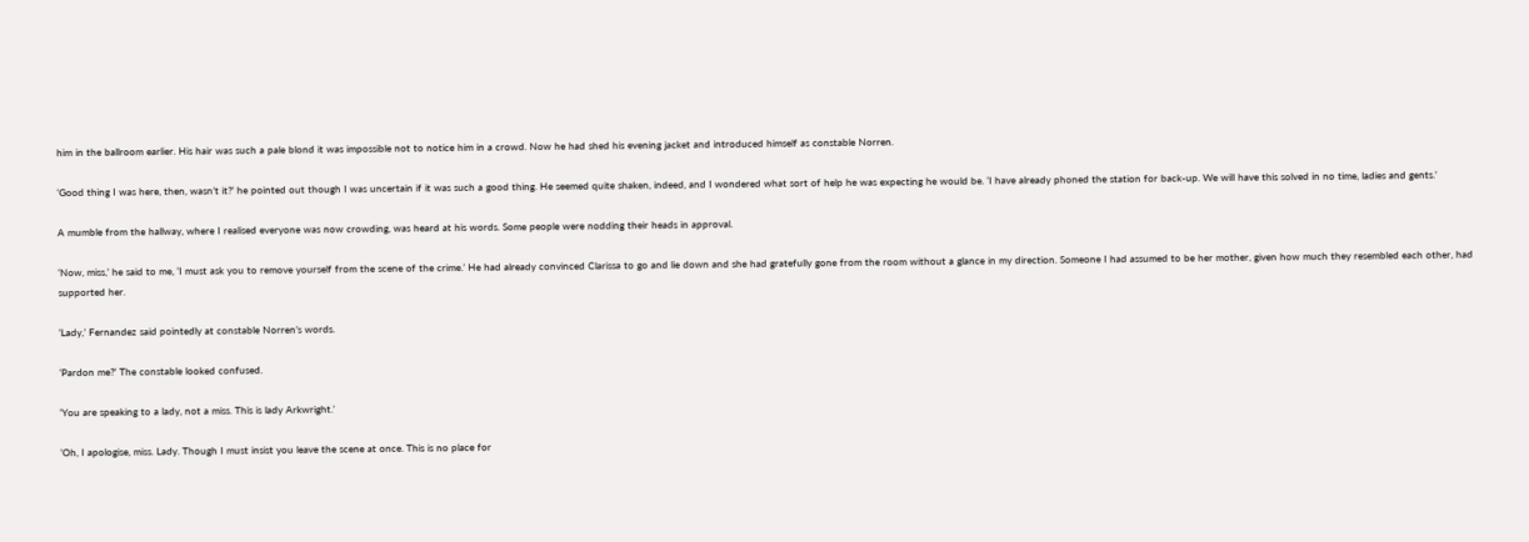him in the ballroom earlier. His hair was such a pale blond it was impossible not to notice him in a crowd. Now he had shed his evening jacket and introduced himself as constable Norren.

‘Good thing I was here, then, wasn’t it?’ he pointed out though I was uncertain if it was such a good thing. He seemed quite shaken, indeed, and I wondered what sort of help he was expecting he would be. ‘I have already phoned the station for back-up. We will have this solved in no time, ladies and gents.’

A mumble from the hallway, where I realised everyone was now crowding, was heard at his words. Some people were nodding their heads in approval.

‘Now, miss,’ he said to me, ‘I must ask you to remove yourself from the scene of the crime.’ He had already convinced Clarissa to go and lie down and she had gratefully gone from the room without a glance in my direction. Someone I had assumed to be her mother, given how much they resembled each other, had supported her.

‘Lady,’ Fernandez said pointedly at constable Norren’s words.

‘Pardon me?’ The constable looked confused.

‘You are speaking to a lady, not a miss. This is lady Arkwright.’

‘Oh, I apologise, miss. Lady. Though I must insist you leave the scene at once. This is no place for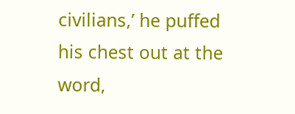civilians,’ he puffed his chest out at the word,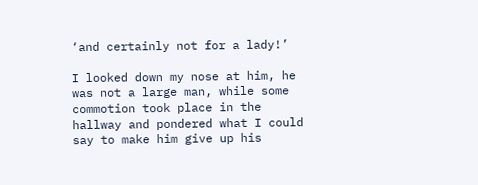‘and certainly not for a lady!’

I looked down my nose at him, he was not a large man, while some commotion took place in the hallway and pondered what I could say to make him give up his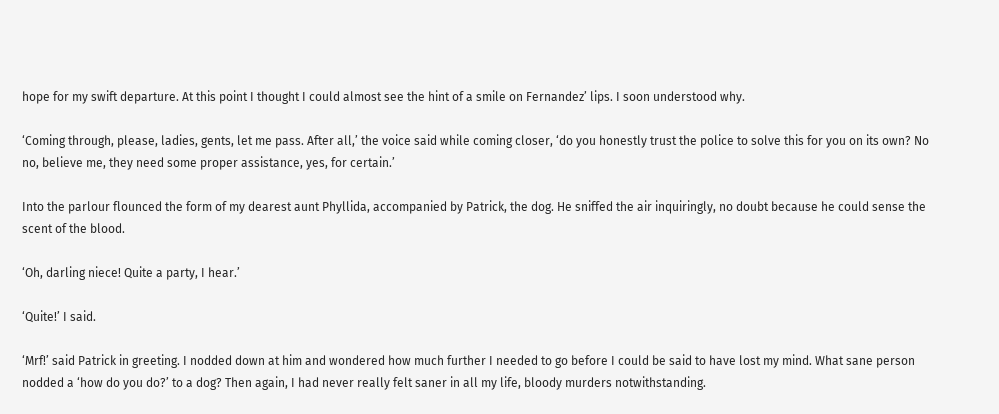hope for my swift departure. At this point I thought I could almost see the hint of a smile on Fernandez’ lips. I soon understood why.

‘Coming through, please, ladies, gents, let me pass. After all,’ the voice said while coming closer, ‘do you honestly trust the police to solve this for you on its own? No no, believe me, they need some proper assistance, yes, for certain.’

Into the parlour flounced the form of my dearest aunt Phyllida, accompanied by Patrick, the dog. He sniffed the air inquiringly, no doubt because he could sense the scent of the blood.

‘Oh, darling niece! Quite a party, I hear.’

‘Quite!’ I said.

‘Mrf!’ said Patrick in greeting. I nodded down at him and wondered how much further I needed to go before I could be said to have lost my mind. What sane person nodded a ‘how do you do?’ to a dog? Then again, I had never really felt saner in all my life, bloody murders notwithstanding.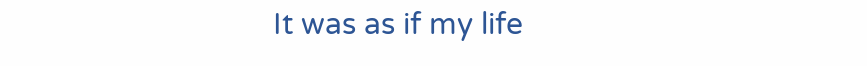It was as if my life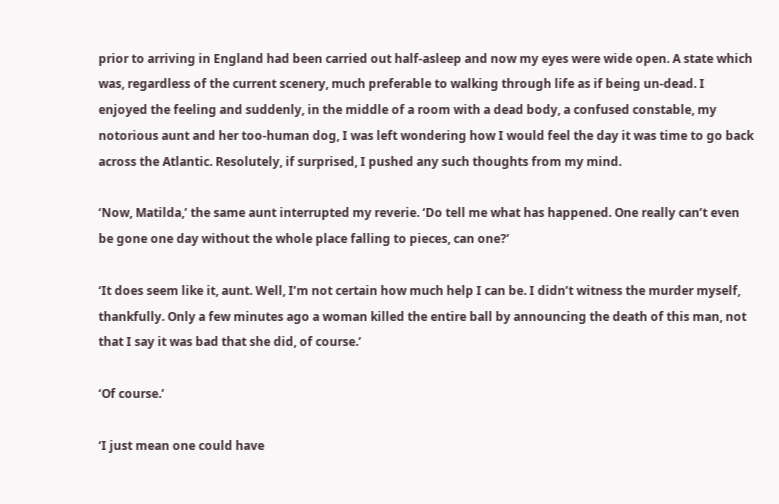prior to arriving in England had been carried out half-asleep and now my eyes were wide open. A state which was, regardless of the current scenery, much preferable to walking through life as if being un-dead. I enjoyed the feeling and suddenly, in the middle of a room with a dead body, a confused constable, my notorious aunt and her too-human dog, I was left wondering how I would feel the day it was time to go back across the Atlantic. Resolutely, if surprised, I pushed any such thoughts from my mind.

‘Now, Matilda,’ the same aunt interrupted my reverie. ‘Do tell me what has happened. One really can’t even be gone one day without the whole place falling to pieces, can one?’

‘It does seem like it, aunt. Well, I’m not certain how much help I can be. I didn’t witness the murder myself, thankfully. Only a few minutes ago a woman killed the entire ball by announcing the death of this man, not that I say it was bad that she did, of course.’

‘Of course.’

‘I just mean one could have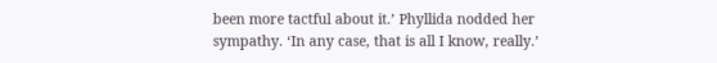been more tactful about it.’ Phyllida nodded her sympathy. ‘In any case, that is all I know, really.’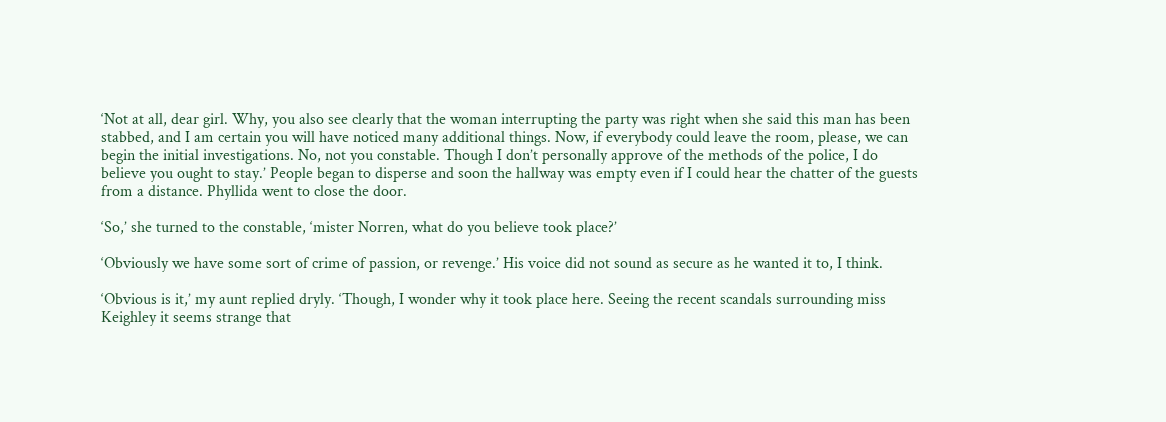‘Not at all, dear girl. Why, you also see clearly that the woman interrupting the party was right when she said this man has been stabbed, and I am certain you will have noticed many additional things. Now, if everybody could leave the room, please, we can begin the initial investigations. No, not you constable. Though I don’t personally approve of the methods of the police, I do believe you ought to stay.’ People began to disperse and soon the hallway was empty even if I could hear the chatter of the guests from a distance. Phyllida went to close the door.

‘So,’ she turned to the constable, ‘mister Norren, what do you believe took place?’

‘Obviously we have some sort of crime of passion, or revenge.’ His voice did not sound as secure as he wanted it to, I think.

‘Obvious is it,’ my aunt replied dryly. ‘Though, I wonder why it took place here. Seeing the recent scandals surrounding miss Keighley it seems strange that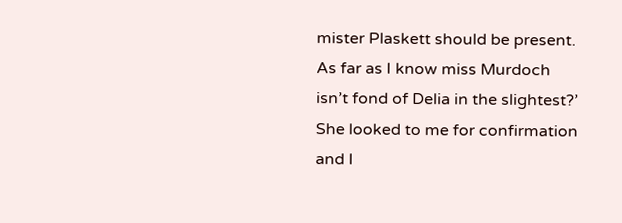mister Plaskett should be present. As far as I know miss Murdoch isn’t fond of Delia in the slightest?’ She looked to me for confirmation and I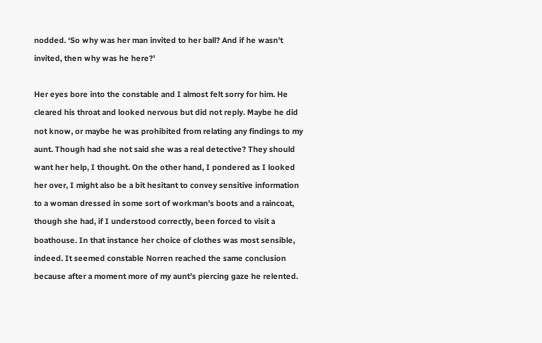nodded. ‘So why was her man invited to her ball? And if he wasn’t invited, then why was he here?’

Her eyes bore into the constable and I almost felt sorry for him. He cleared his throat and looked nervous but did not reply. Maybe he did not know, or maybe he was prohibited from relating any findings to my aunt. Though had she not said she was a real detective? They should want her help, I thought. On the other hand, I pondered as I looked her over, I might also be a bit hesitant to convey sensitive information to a woman dressed in some sort of workman’s boots and a raincoat, though she had, if I understood correctly, been forced to visit a boathouse. In that instance her choice of clothes was most sensible, indeed. It seemed constable Norren reached the same conclusion because after a moment more of my aunt’s piercing gaze he relented.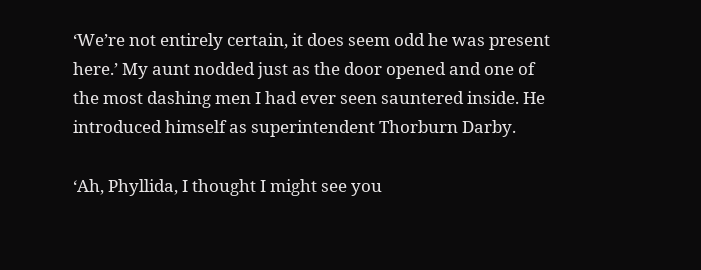‘We’re not entirely certain, it does seem odd he was present here.’ My aunt nodded just as the door opened and one of the most dashing men I had ever seen sauntered inside. He introduced himself as superintendent Thorburn Darby.

‘Ah, Phyllida, I thought I might see you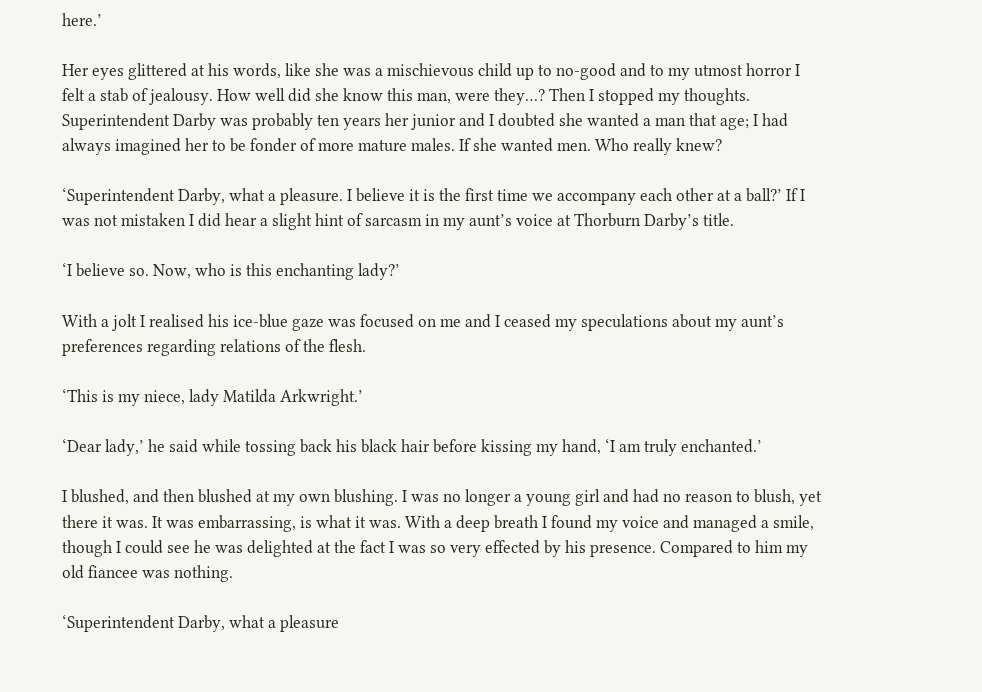here.’

Her eyes glittered at his words, like she was a mischievous child up to no-good and to my utmost horror I felt a stab of jealousy. How well did she know this man, were they…? Then I stopped my thoughts. Superintendent Darby was probably ten years her junior and I doubted she wanted a man that age; I had always imagined her to be fonder of more mature males. If she wanted men. Who really knew?

‘Superintendent Darby, what a pleasure. I believe it is the first time we accompany each other at a ball?’ If I was not mistaken I did hear a slight hint of sarcasm in my aunt’s voice at Thorburn Darby’s title.

‘I believe so. Now, who is this enchanting lady?’

With a jolt I realised his ice-blue gaze was focused on me and I ceased my speculations about my aunt’s preferences regarding relations of the flesh.

‘This is my niece, lady Matilda Arkwright.’

‘Dear lady,’ he said while tossing back his black hair before kissing my hand, ‘I am truly enchanted.’

I blushed, and then blushed at my own blushing. I was no longer a young girl and had no reason to blush, yet there it was. It was embarrassing, is what it was. With a deep breath I found my voice and managed a smile, though I could see he was delighted at the fact I was so very effected by his presence. Compared to him my old fiancee was nothing.

‘Superintendent Darby, what a pleasure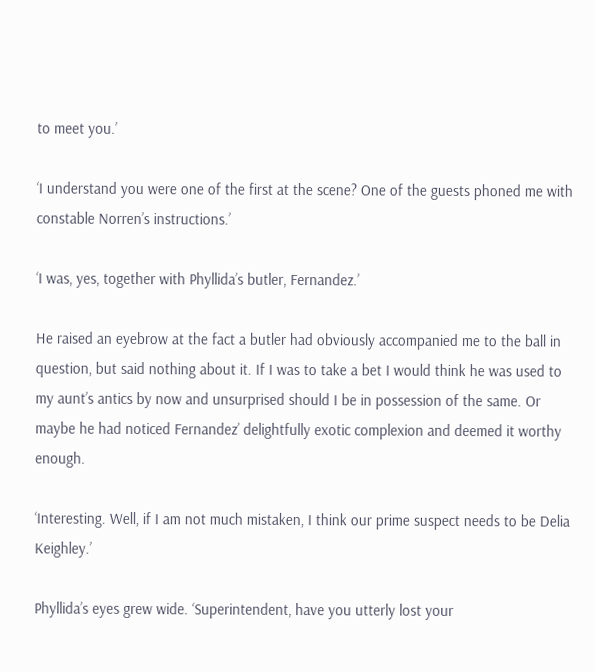to meet you.’

‘I understand you were one of the first at the scene? One of the guests phoned me with constable Norren’s instructions.’

‘I was, yes, together with Phyllida’s butler, Fernandez.’

He raised an eyebrow at the fact a butler had obviously accompanied me to the ball in question, but said nothing about it. If I was to take a bet I would think he was used to my aunt’s antics by now and unsurprised should I be in possession of the same. Or maybe he had noticed Fernandez’ delightfully exotic complexion and deemed it worthy enough.

‘Interesting. Well, if I am not much mistaken, I think our prime suspect needs to be Delia Keighley.’

Phyllida’s eyes grew wide. ‘Superintendent, have you utterly lost your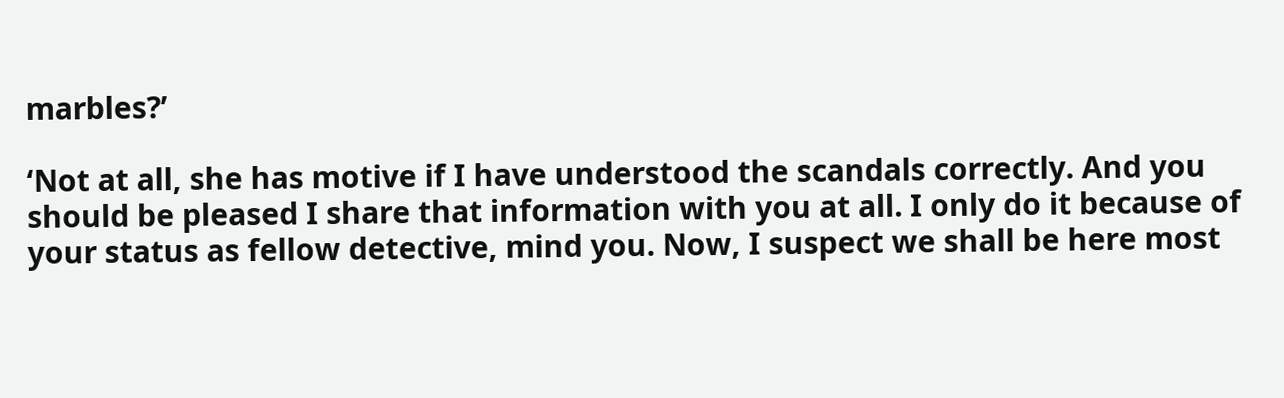marbles?’

‘Not at all, she has motive if I have understood the scandals correctly. And you should be pleased I share that information with you at all. I only do it because of your status as fellow detective, mind you. Now, I suspect we shall be here most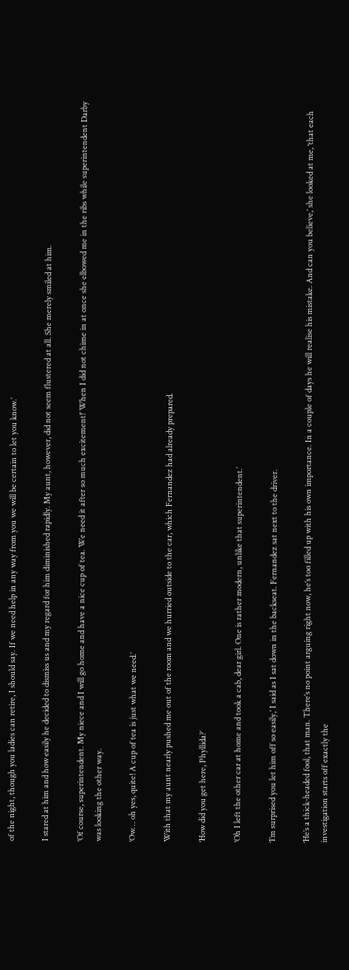of the night, though you ladies can retire, I should say. If we need help in any way from you we will be certain to let you know.’

I stared at him and how easily he decided to dismiss us and my regard for him diminished rapidly. My aunt, however, did not seem flustered at all. She merely smiled at him.

‘Of course, superintendent. My niece and I will go home and have a nice cup of tea. We need it after so much excitement!’ When I did not chime in at once she elbowed me in the ribs while superintendent Darby was looking the other way.

‘Ow… oh yes, quite! A cup of tea is just what we need.’

With that my aunt nearly pushed me out of the room and we hurried outside to the car, which Fernandez had already prepared.

‘How did you get here, Phyllida?’

‘Oh I left the other car at home and took a cab, dear girl. One is rather modern, unlike that superintendent.’

‘I’m surprised you let him off so easily,’ I said as I sat down in the backseat. Fernandez sat next to the driver.

‘He’s a thick-headed fool, that man. There’s no point arguing right now, he’s too filled up with his own importance. In a couple of days he will realise his mistake. And can you believe,’ she looked at me, ‘that each investigation starts off exactly the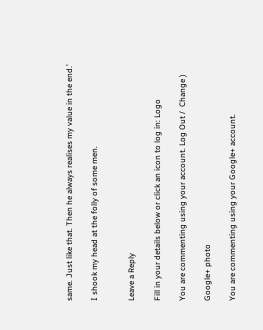same. Just like that. Then he always realises my value in the end.’

I shook my head at the folly of some men.


Leave a Reply

Fill in your details below or click an icon to log in: Logo

You are commenting using your account. Log Out /  Change )

Google+ photo

You are commenting using your Google+ account.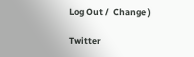Log Out /  Change )

Twitter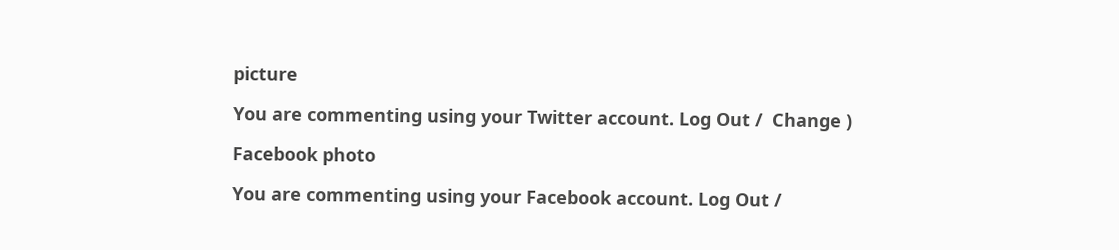picture

You are commenting using your Twitter account. Log Out /  Change )

Facebook photo

You are commenting using your Facebook account. Log Out /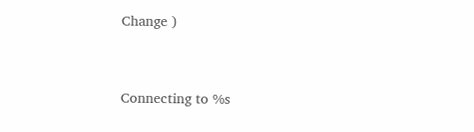Change )


Connecting to %s